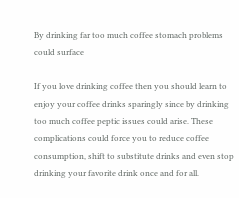By drinking far too much coffee stomach problems could surface

If you love drinking coffee then you should learn to enjoy your coffee drinks sparingly since by drinking too much coffee peptic issues could arise. These complications could force you to reduce coffee consumption, shift to substitute drinks and even stop drinking your favorite drink once and for all.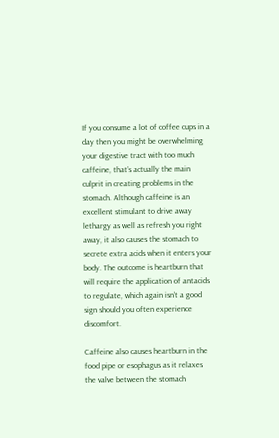If you consume a lot of coffee cups in a day then you might be overwhelming your digestive tract with too much caffeine, that’s actually the main culprit in creating problems in the stomach. Although caffeine is an excellent stimulant to drive away lethargy as well as refresh you right away, it also causes the stomach to secrete extra acids when it enters your body. The outcome is heartburn that will require the application of antacids to regulate, which again isn’t a good sign should you often experience discomfort.

Caffeine also causes heartburn in the food pipe or esophagus as it relaxes the valve between the stomach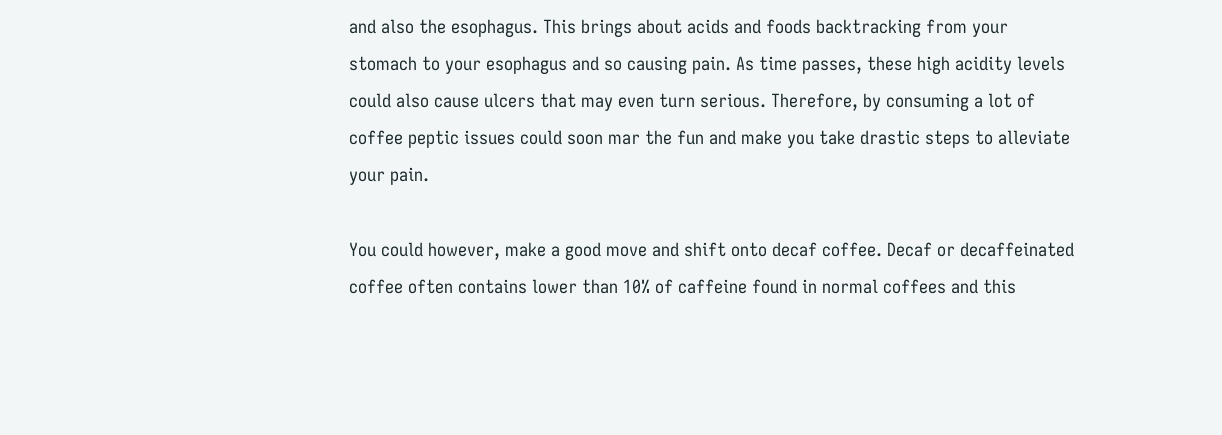and also the esophagus. This brings about acids and foods backtracking from your stomach to your esophagus and so causing pain. As time passes, these high acidity levels could also cause ulcers that may even turn serious. Therefore, by consuming a lot of coffee peptic issues could soon mar the fun and make you take drastic steps to alleviate your pain.

You could however, make a good move and shift onto decaf coffee. Decaf or decaffeinated coffee often contains lower than 10% of caffeine found in normal coffees and this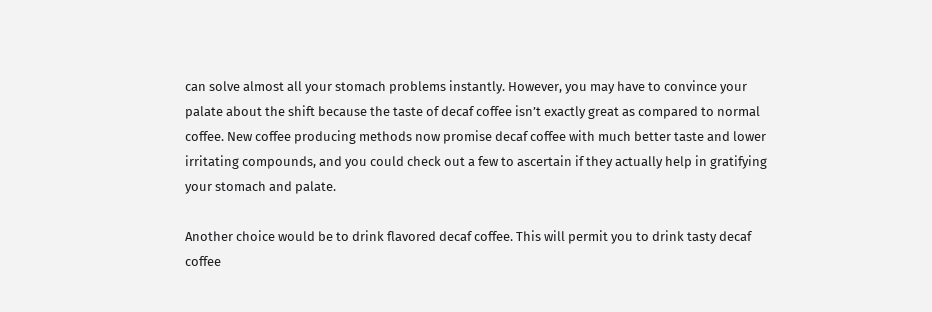can solve almost all your stomach problems instantly. However, you may have to convince your palate about the shift because the taste of decaf coffee isn’t exactly great as compared to normal coffee. New coffee producing methods now promise decaf coffee with much better taste and lower irritating compounds, and you could check out a few to ascertain if they actually help in gratifying your stomach and palate.

Another choice would be to drink flavored decaf coffee. This will permit you to drink tasty decaf coffee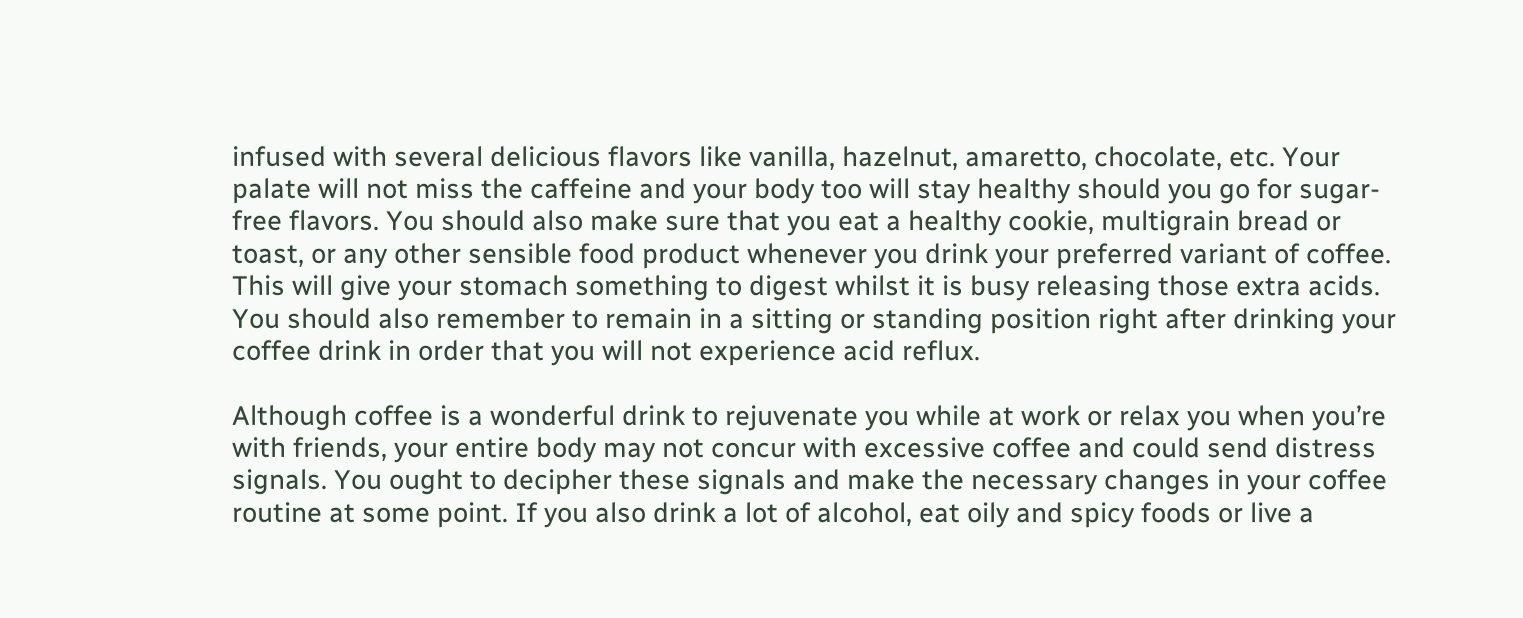infused with several delicious flavors like vanilla, hazelnut, amaretto, chocolate, etc. Your palate will not miss the caffeine and your body too will stay healthy should you go for sugar-free flavors. You should also make sure that you eat a healthy cookie, multigrain bread or toast, or any other sensible food product whenever you drink your preferred variant of coffee. This will give your stomach something to digest whilst it is busy releasing those extra acids. You should also remember to remain in a sitting or standing position right after drinking your coffee drink in order that you will not experience acid reflux.

Although coffee is a wonderful drink to rejuvenate you while at work or relax you when you’re with friends, your entire body may not concur with excessive coffee and could send distress signals. You ought to decipher these signals and make the necessary changes in your coffee routine at some point. If you also drink a lot of alcohol, eat oily and spicy foods or live a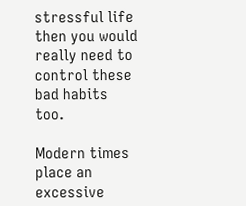stressful life then you would really need to control these bad habits too.

Modern times place an excessive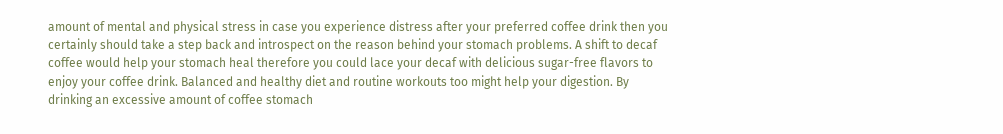amount of mental and physical stress in case you experience distress after your preferred coffee drink then you certainly should take a step back and introspect on the reason behind your stomach problems. A shift to decaf coffee would help your stomach heal therefore you could lace your decaf with delicious sugar-free flavors to enjoy your coffee drink. Balanced and healthy diet and routine workouts too might help your digestion. By drinking an excessive amount of coffee stomach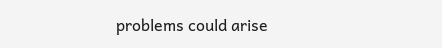problems could arise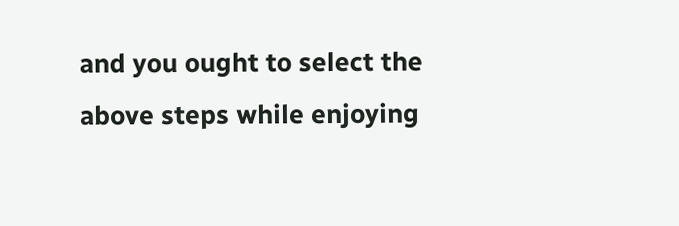and you ought to select the above steps while enjoying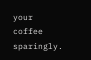your coffee sparingly.